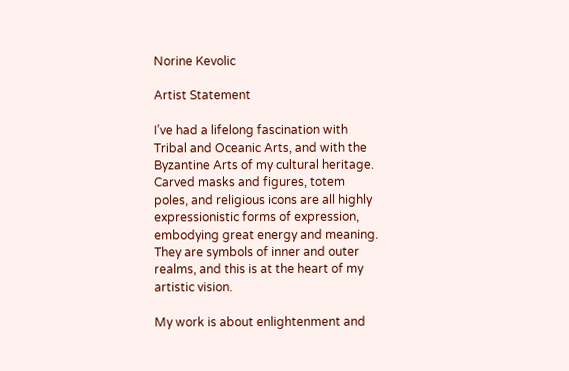Norine Kevolic

Artist Statement

I’ve had a lifelong fascination with Tribal and Oceanic Arts, and with the Byzantine Arts of my cultural heritage. Carved masks and figures, totem poles, and religious icons are all highly expressionistic forms of expression, embodying great energy and meaning. They are symbols of inner and outer realms, and this is at the heart of my artistic vision.

My work is about enlightenment and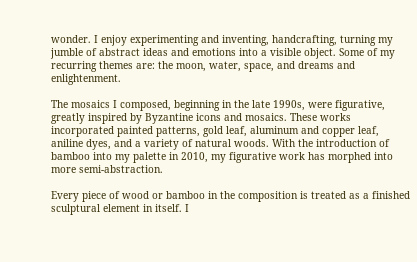wonder. I enjoy experimenting and inventing, handcrafting, turning my jumble of abstract ideas and emotions into a visible object. Some of my recurring themes are: the moon, water, space, and dreams and enlightenment.

The mosaics I composed, beginning in the late 1990s, were figurative, greatly inspired by Byzantine icons and mosaics. These works incorporated painted patterns, gold leaf, aluminum and copper leaf, aniline dyes, and a variety of natural woods. With the introduction of bamboo into my palette in 2010, my figurative work has morphed into more semi-abstraction.

Every piece of wood or bamboo in the composition is treated as a finished sculptural element in itself. I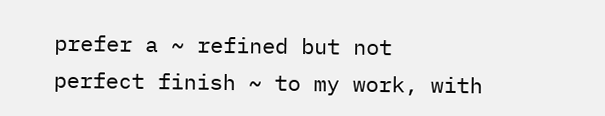prefer a ~ refined but not perfect finish ~ to my work, with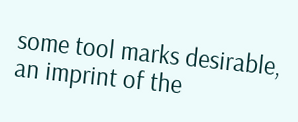some tool marks desirable, an imprint of the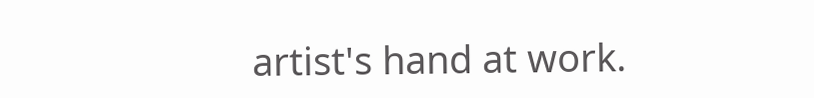artist's hand at work.